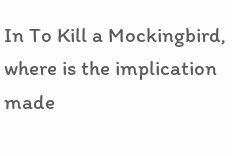In To Kill a Mockingbird, where is the implication made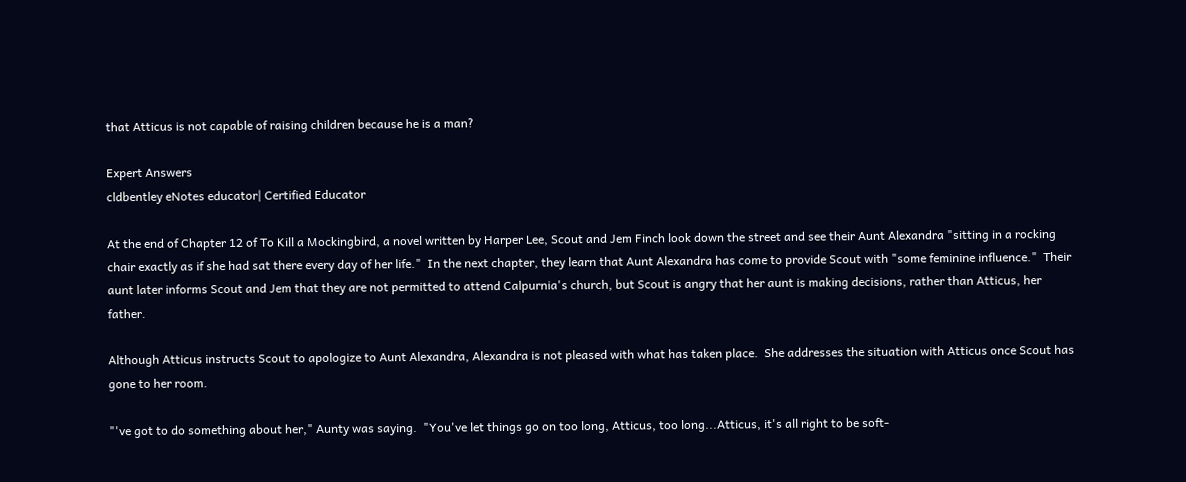that Atticus is not capable of raising children because he is a man?

Expert Answers
cldbentley eNotes educator| Certified Educator

At the end of Chapter 12 of To Kill a Mockingbird, a novel written by Harper Lee, Scout and Jem Finch look down the street and see their Aunt Alexandra "sitting in a rocking chair exactly as if she had sat there every day of her life."  In the next chapter, they learn that Aunt Alexandra has come to provide Scout with "some feminine influence."  Their aunt later informs Scout and Jem that they are not permitted to attend Calpurnia's church, but Scout is angry that her aunt is making decisions, rather than Atticus, her father.

Although Atticus instructs Scout to apologize to Aunt Alexandra, Alexandra is not pleased with what has taken place.  She addresses the situation with Atticus once Scout has gone to her room.

"'ve got to do something about her," Aunty was saying.  "You've let things go on too long, Atticus, too long...Atticus, it's all right to be soft-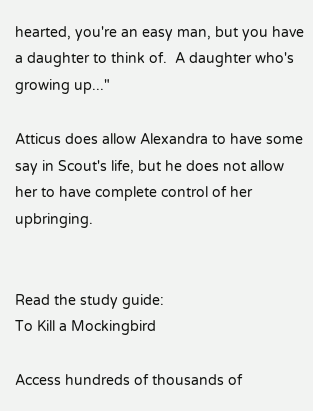hearted, you're an easy man, but you have a daughter to think of.  A daughter who's growing up..."

Atticus does allow Alexandra to have some say in Scout's life, but he does not allow her to have complete control of her upbringing.


Read the study guide:
To Kill a Mockingbird

Access hundreds of thousands of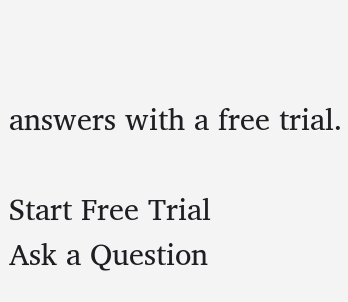answers with a free trial.

Start Free Trial
Ask a Question